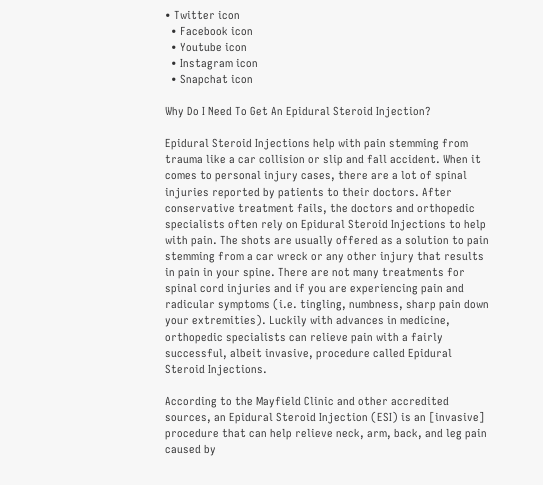• Twitter icon
  • Facebook icon
  • Youtube icon
  • Instagram icon
  • Snapchat icon

Why Do I Need To Get An Epidural Steroid Injection?

Epidural Steroid Injections help with pain stemming from trauma like a car collision or slip and fall accident. When it comes to personal injury cases, there are a lot of spinal injuries reported by patients to their doctors. After conservative treatment fails, the doctors and orthopedic specialists often rely on Epidural Steroid Injections to help with pain. The shots are usually offered as a solution to pain stemming from a car wreck or any other injury that results in pain in your spine. There are not many treatments for spinal cord injuries and if you are experiencing pain and radicular symptoms (i.e. tingling, numbness, sharp pain down your extremities). Luckily with advances in medicine, orthopedic specialists can relieve pain with a fairly successful, albeit invasive, procedure called Epidural Steroid Injections.

According to the Mayfield Clinic and other accredited sources, an Epidural Steroid Injection (ESI) is an [invasive] procedure that can help relieve neck, arm, back, and leg pain caused by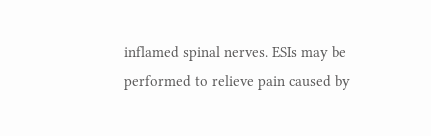inflamed spinal nerves. ESIs may be performed to relieve pain caused by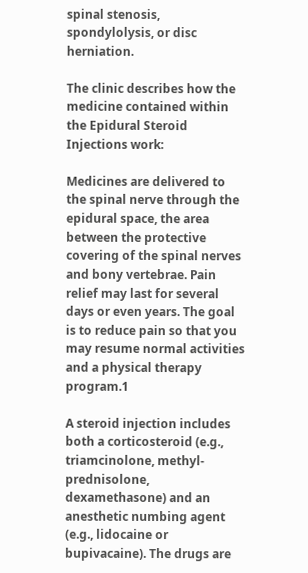spinal stenosis, spondylolysis, or disc herniation.

The clinic describes how the medicine contained within the Epidural Steroid Injections work:

Medicines are delivered to the spinal nerve through the epidural space, the area between the protective covering of the spinal nerves and bony vertebrae. Pain relief may last for several days or even years. The goal is to reduce pain so that you may resume normal activities and a physical therapy program.1

A steroid injection includes both a corticosteroid (e.g., triamcinolone, methyl-prednisolone, dexamethasone) and an anesthetic numbing agent (e.g., lidocaine or bupivacaine). The drugs are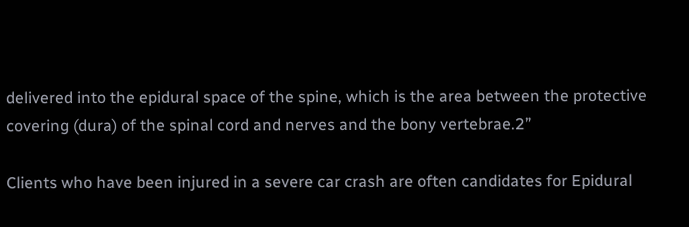delivered into the epidural space of the spine, which is the area between the protective covering (dura) of the spinal cord and nerves and the bony vertebrae.2”

Clients who have been injured in a severe car crash are often candidates for Epidural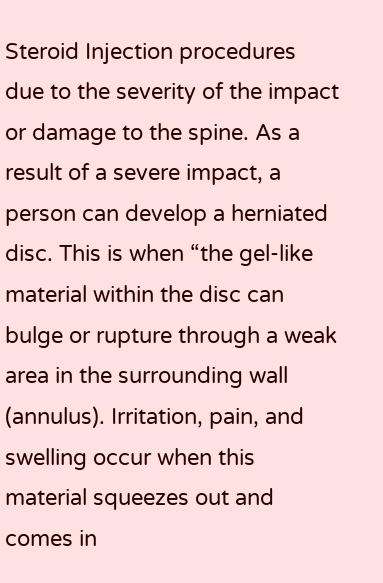Steroid Injection procedures due to the severity of the impact or damage to the spine. As a result of a severe impact, a person can develop a herniated disc. This is when “the gel-like material within the disc can bulge or rupture through a weak area in the surrounding wall (annulus). Irritation, pain, and swelling occur when this material squeezes out and comes in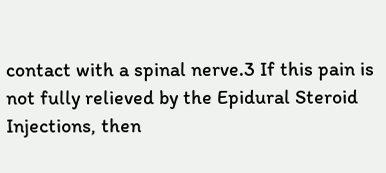contact with a spinal nerve.3 If this pain is not fully relieved by the Epidural Steroid Injections, then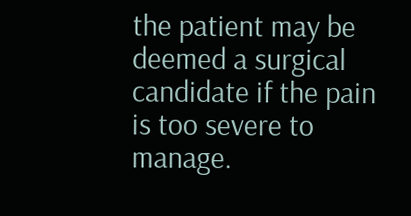the patient may be deemed a surgical candidate if the pain is too severe to manage.